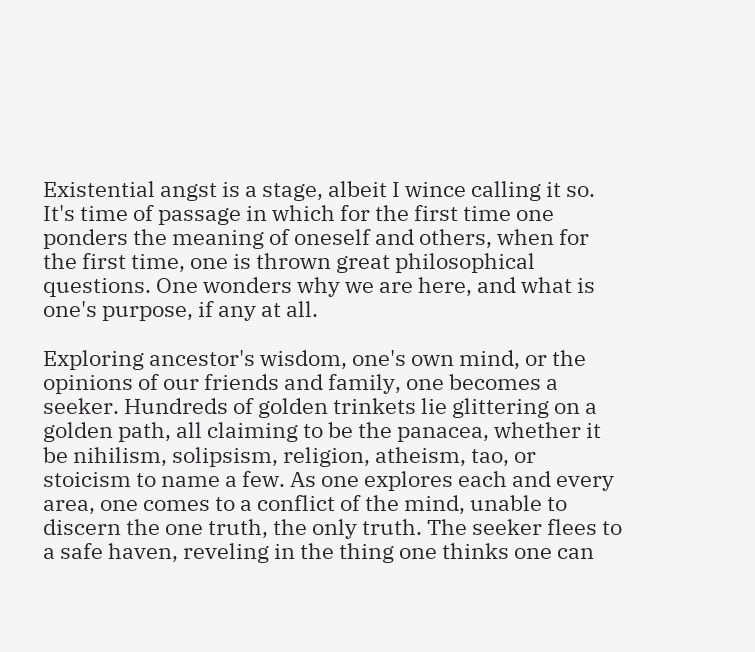Existential angst is a stage, albeit I wince calling it so. It's time of passage in which for the first time one ponders the meaning of oneself and others, when for the first time, one is thrown great philosophical questions. One wonders why we are here, and what is one's purpose, if any at all.

Exploring ancestor's wisdom, one's own mind, or the opinions of our friends and family, one becomes a seeker. Hundreds of golden trinkets lie glittering on a golden path, all claiming to be the panacea, whether it be nihilism, solipsism, religion, atheism, tao, or stoicism to name a few. As one explores each and every area, one comes to a conflict of the mind, unable to discern the one truth, the only truth. The seeker flees to a safe haven, reveling in the thing one thinks one can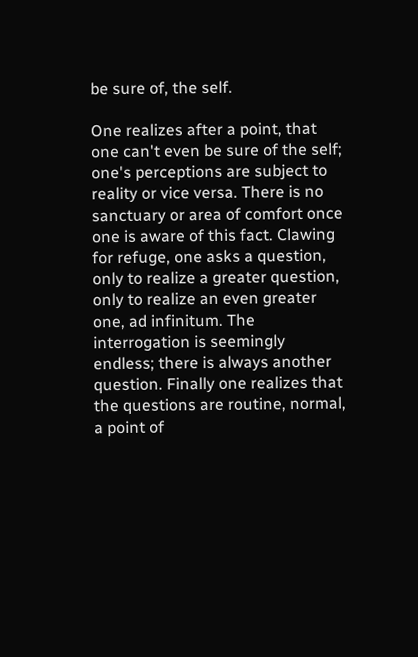be sure of, the self.

One realizes after a point, that one can't even be sure of the self; one's perceptions are subject to reality or vice versa. There is no sanctuary or area of comfort once one is aware of this fact. Clawing for refuge, one asks a question, only to realize a greater question, only to realize an even greater one, ad infinitum. The interrogation is seemingly endless; there is always another question. Finally one realizes that the questions are routine, normal, a point of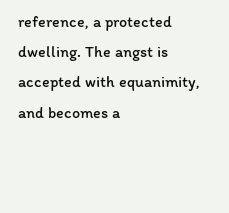reference, a protected dwelling. The angst is accepted with equanimity, and becomes a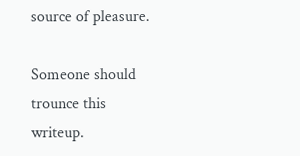source of pleasure.

Someone should trounce this writeup.